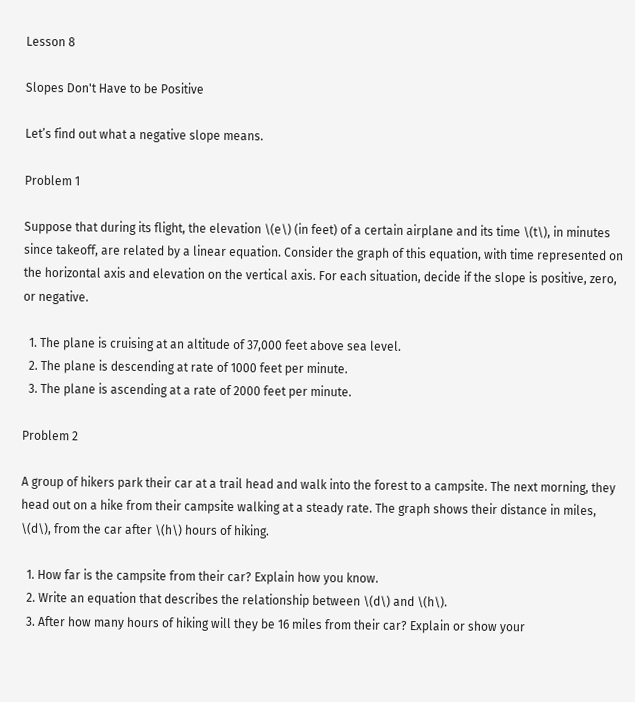Lesson 8

Slopes Don't Have to be Positive

Let’s find out what a negative slope means.

Problem 1

Suppose that during its flight, the elevation \(e\) (in feet) of a certain airplane and its time \(t\), in minutes since takeoff, are related by a linear equation. Consider the graph of this equation, with time represented on the horizontal axis and elevation on the vertical axis. For each situation, decide if the slope is positive, zero, or negative.

  1. The plane is cruising at an altitude of 37,000 feet above sea level.
  2. The plane is descending at rate of 1000 feet per minute.
  3. The plane is ascending at a rate of 2000 feet per minute.

Problem 2

A group of hikers park their car at a trail head and walk into the forest to a campsite. The next morning, they head out on a hike from their campsite walking at a steady rate. The graph shows their distance in miles, \(d\), from the car after \(h\) hours of hiking.

  1. How far is the campsite from their car? Explain how you know.
  2. Write an equation that describes the relationship between \(d\) and \(h\).
  3. After how many hours of hiking will they be 16 miles from their car? Explain or show your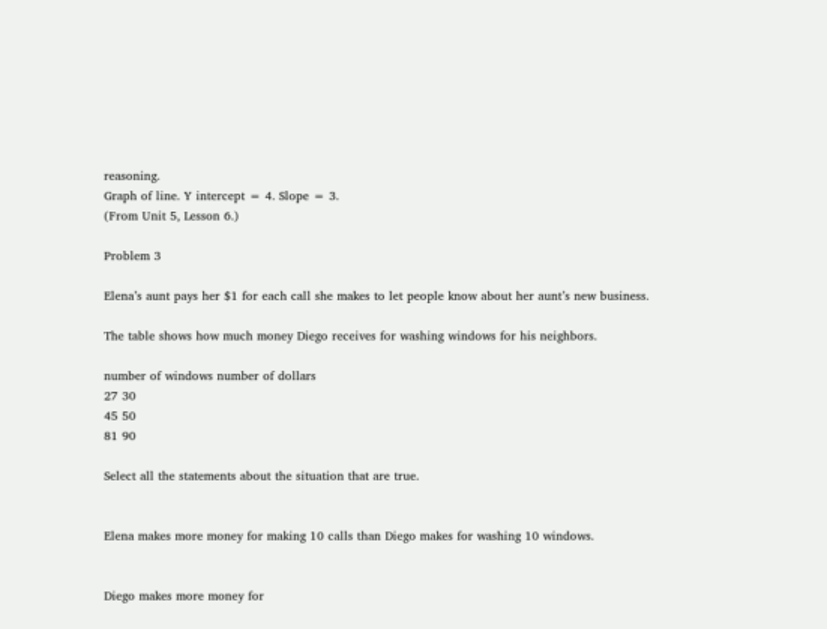reasoning.
Graph of line. Y intercept = 4. Slope = 3.
(From Unit 5, Lesson 6.)

Problem 3

Elena’s aunt pays her $1 for each call she makes to let people know about her aunt’s new business.

The table shows how much money Diego receives for washing windows for his neighbors.

number of windows number of dollars
27 30
45 50
81 90

Select all the statements about the situation that are true.


Elena makes more money for making 10 calls than Diego makes for washing 10 windows.


Diego makes more money for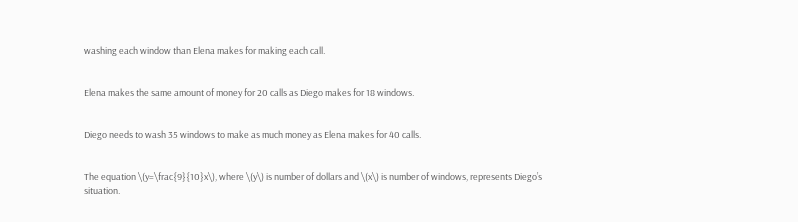washing each window than Elena makes for making each call.


Elena makes the same amount of money for 20 calls as Diego makes for 18 windows.


Diego needs to wash 35 windows to make as much money as Elena makes for 40 calls.


The equation \(y=\frac{9}{10}x\), where \(y\) is number of dollars and \(x\) is number of windows, represents Diego’s situation.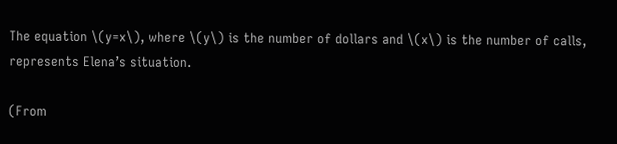The equation \(y=x\), where \(y\) is the number of dollars and \(x\) is the number of calls, represents Elena’s situation.

(From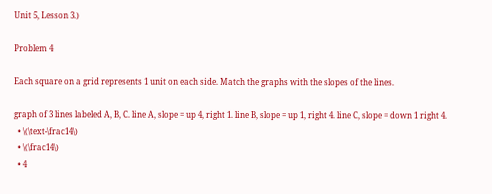Unit 5, Lesson 3.)

Problem 4

Each square on a grid represents 1 unit on each side. Match the graphs with the slopes of the lines.

graph of 3 lines labeled A, B, C. line A, slope = up 4, right 1. line B, slope = up 1, right 4. line C, slope = down 1 right 4.
  • \(\text-\frac14\)
  • \(\frac14\)
  • 4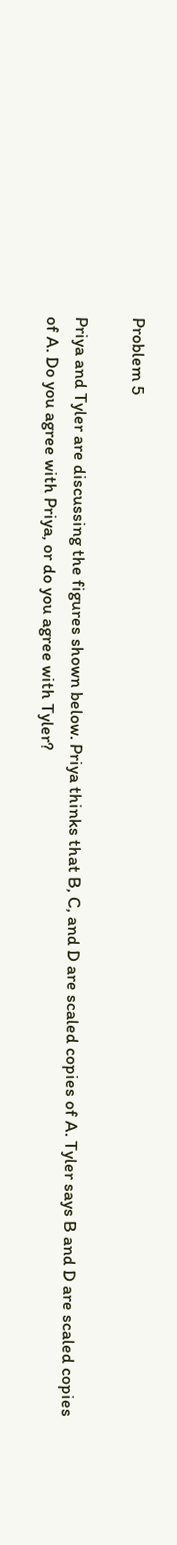Problem 5

Priya and Tyler are discussing the figures shown below. Priya thinks that B, C, and D are scaled copies of A. Tyler says B and D are scaled copies of A. Do you agree with Priya, or do you agree with Tyler?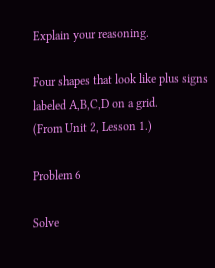Explain your reasoning.

Four shapes that look like plus signs labeled A,B,C,D on a grid.
(From Unit 2, Lesson 1.)

Problem 6

Solve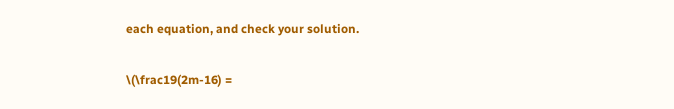each equation, and check your solution.

\(\frac19(2m-16) =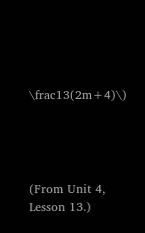\frac13(2m+4)\)




(From Unit 4, Lesson 13.)